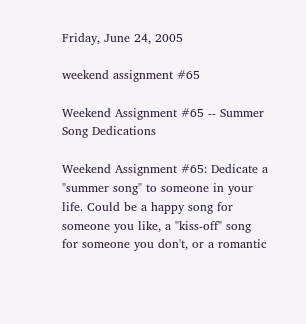Friday, June 24, 2005

weekend assignment #65

Weekend Assignment #65 -- Summer Song Dedications

Weekend Assignment #65: Dedicate a "summer song" to someone in your life. Could be a happy song for someone you like, a "kiss-off" song for someone you don't, or a romantic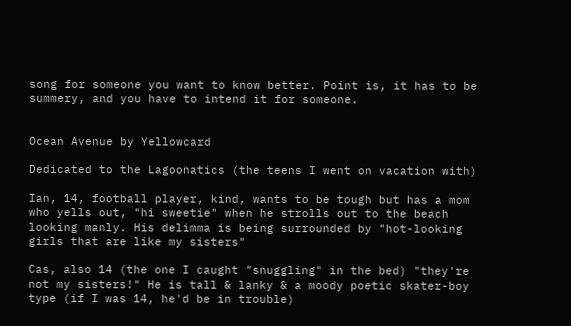song for someone you want to know better. Point is, it has to be summery, and you have to intend it for someone.


Ocean Avenue by Yellowcard

Dedicated to the Lagoonatics (the teens I went on vacation with)

Ian, 14, football player, kind, wants to be tough but has a mom who yells out, "hi sweetie" when he strolls out to the beach looking manly. His delimma is being surrounded by "hot-looking girls that are like my sisters"

Cas, also 14 (the one I caught "snuggling" in the bed) "they're not my sisters!" He is tall & lanky & a moody poetic skater-boy type (if I was 14, he'd be in trouble)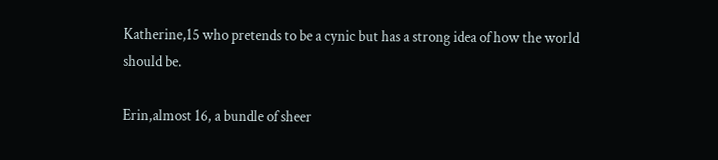Katherine,15 who pretends to be a cynic but has a strong idea of how the world should be.

Erin,almost 16, a bundle of sheer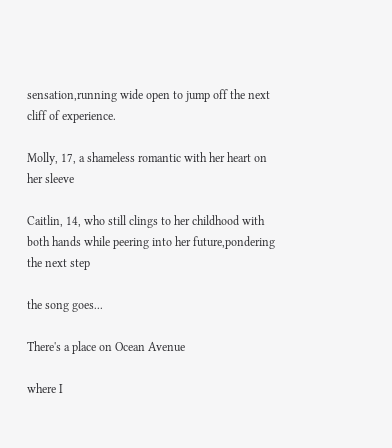sensation,running wide open to jump off the next cliff of experience.

Molly, 17, a shameless romantic with her heart on her sleeve

Caitlin, 14, who still clings to her childhood with both hands while peering into her future,pondering the next step

the song goes...

There's a place on Ocean Avenue

where I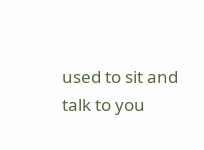used to sit and talk to you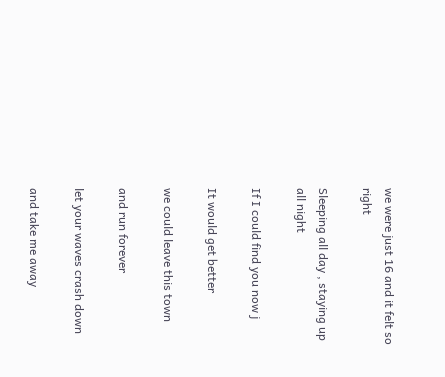we were just 16 and it felt so right

Sleeping all day , staying up all night

If I could find you now j

It would get better

we could leave this town

and run forever

let your waves crash down

and take me away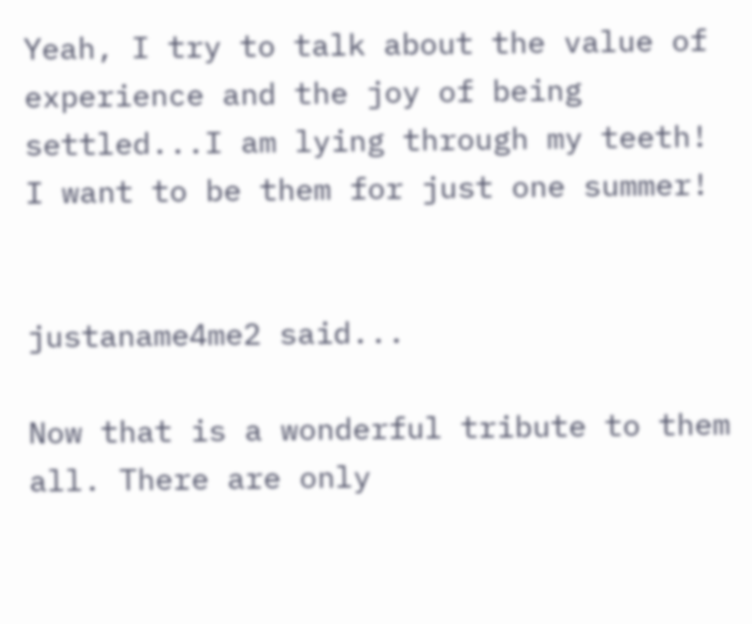Yeah, I try to talk about the value of experience and the joy of being settled...I am lying through my teeth! I want to be them for just one summer!


justaname4me2 said...

Now that is a wonderful tribute to them all. There are only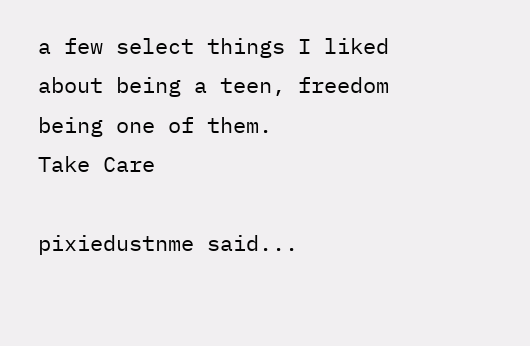a few select things I liked about being a teen, freedom being one of them.
Take Care

pixiedustnme said...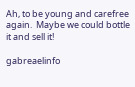Ah, to be young and carefree again.  Maybe we could bottle it and sell it!

gabreaelinfo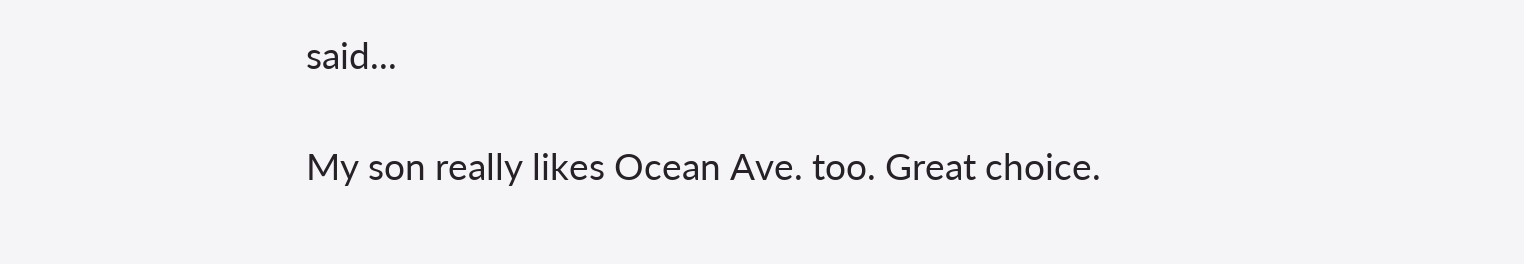said...

My son really likes Ocean Ave. too. Great choice.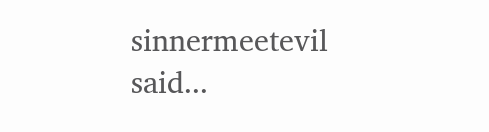sinnermeetevil said...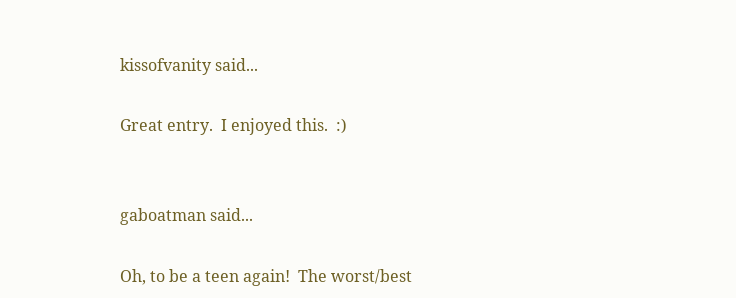kissofvanity said...

Great entry.  I enjoyed this.  :)


gaboatman said...

Oh, to be a teen again!  The worst/best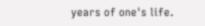years of one's life.